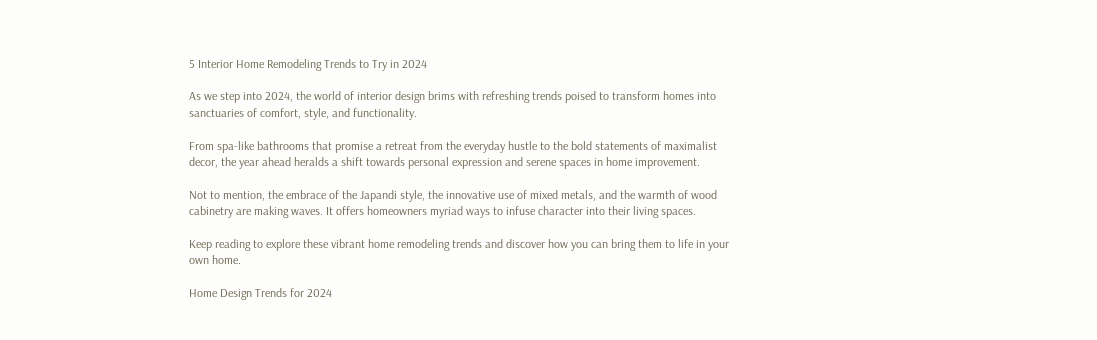5 Interior Home Remodeling Trends to Try in 2024

As we step into 2024, the world of interior design brims with refreshing trends poised to transform homes into sanctuaries of comfort, style, and functionality.

From spa-like bathrooms that promise a retreat from the everyday hustle to the bold statements of maximalist decor, the year ahead heralds a shift towards personal expression and serene spaces in home improvement.

Not to mention, the embrace of the Japandi style, the innovative use of mixed metals, and the warmth of wood cabinetry are making waves. It offers homeowners myriad ways to infuse character into their living spaces.

Keep reading to explore these vibrant home remodeling trends and discover how you can bring them to life in your own home.

Home Design Trends for 2024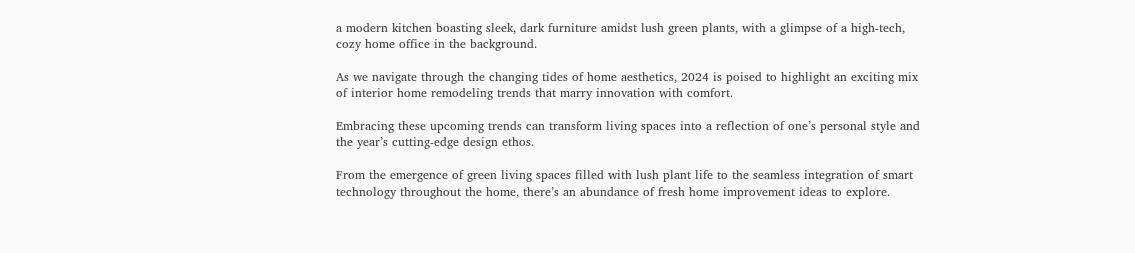a modern kitchen boasting sleek, dark furniture amidst lush green plants, with a glimpse of a high-tech, cozy home office in the background.

As we navigate through the changing tides of home aesthetics, 2024 is poised to highlight an exciting mix of interior home remodeling trends that marry innovation with comfort.

Embracing these upcoming trends can transform living spaces into a reflection of one’s personal style and the year’s cutting-edge design ethos.

From the emergence of green living spaces filled with lush plant life to the seamless integration of smart technology throughout the home, there’s an abundance of fresh home improvement ideas to explore.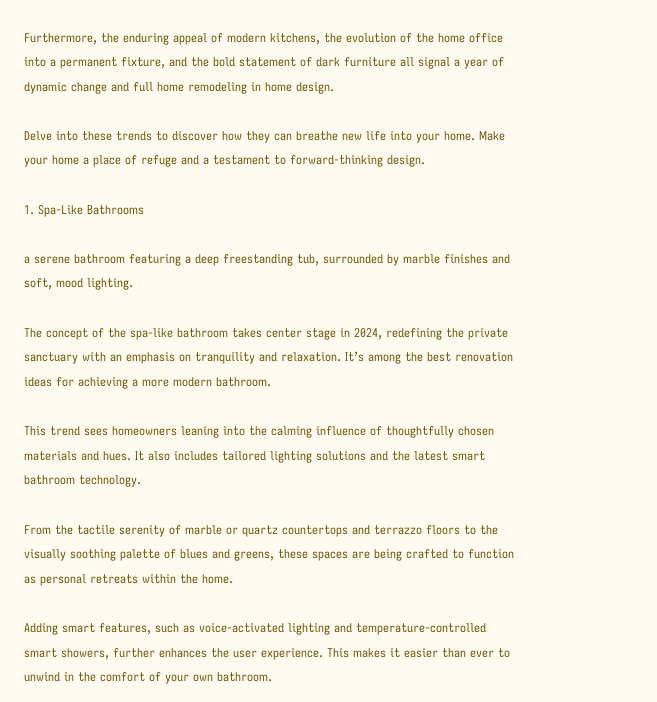Furthermore, the enduring appeal of modern kitchens, the evolution of the home office into a permanent fixture, and the bold statement of dark furniture all signal a year of dynamic change and full home remodeling in home design.

Delve into these trends to discover how they can breathe new life into your home. Make your home a place of refuge and a testament to forward-thinking design.

1. Spa-Like Bathrooms

a serene bathroom featuring a deep freestanding tub, surrounded by marble finishes and soft, mood lighting.

The concept of the spa-like bathroom takes center stage in 2024, redefining the private sanctuary with an emphasis on tranquility and relaxation. It’s among the best renovation ideas for achieving a more modern bathroom.

This trend sees homeowners leaning into the calming influence of thoughtfully chosen materials and hues. It also includes tailored lighting solutions and the latest smart bathroom technology.

From the tactile serenity of marble or quartz countertops and terrazzo floors to the visually soothing palette of blues and greens, these spaces are being crafted to function as personal retreats within the home.

Adding smart features, such as voice-activated lighting and temperature-controlled smart showers, further enhances the user experience. This makes it easier than ever to unwind in the comfort of your own bathroom.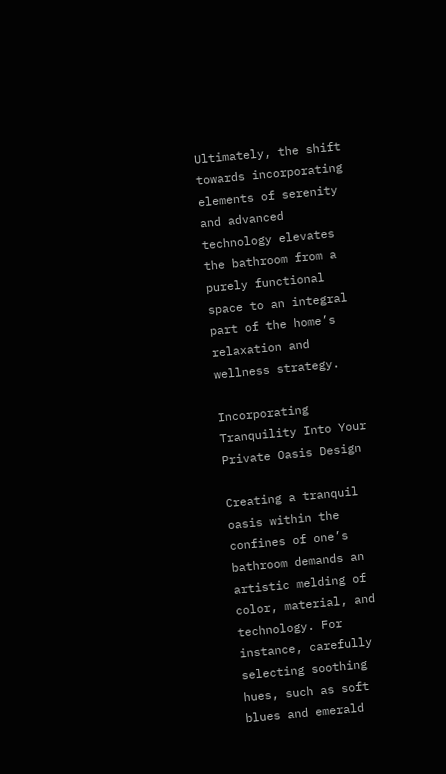Ultimately, the shift towards incorporating elements of serenity and advanced technology elevates the bathroom from a purely functional space to an integral part of the home’s relaxation and wellness strategy.

Incorporating Tranquility Into Your Private Oasis Design

Creating a tranquil oasis within the confines of one’s bathroom demands an artistic melding of color, material, and technology. For instance, carefully selecting soothing hues, such as soft blues and emerald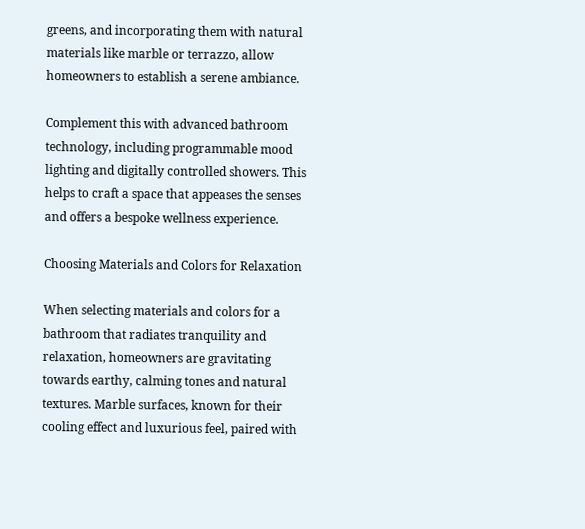greens, and incorporating them with natural materials like marble or terrazzo, allow homeowners to establish a serene ambiance.

Complement this with advanced bathroom technology, including programmable mood lighting and digitally controlled showers. This helps to craft a space that appeases the senses and offers a bespoke wellness experience.

Choosing Materials and Colors for Relaxation

When selecting materials and colors for a bathroom that radiates tranquility and relaxation, homeowners are gravitating towards earthy, calming tones and natural textures. Marble surfaces, known for their cooling effect and luxurious feel, paired with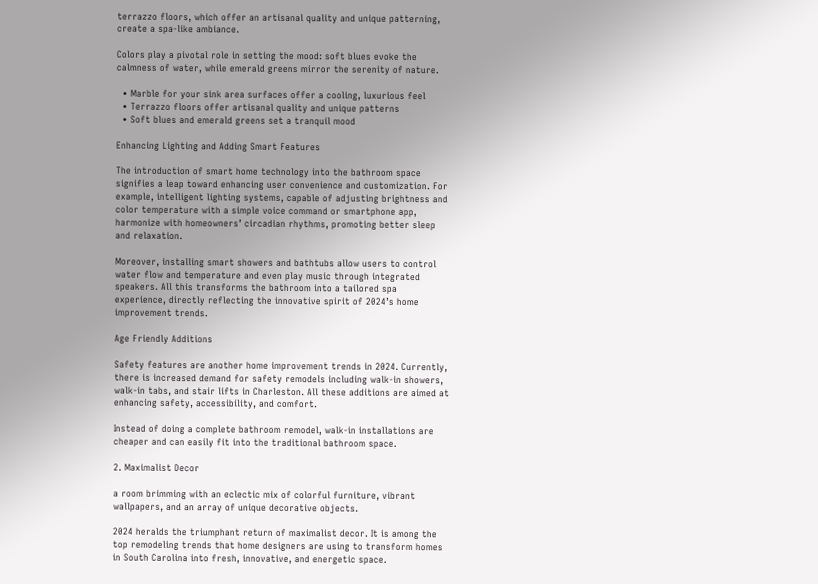terrazzo floors, which offer an artisanal quality and unique patterning, create a spa-like ambiance.

Colors play a pivotal role in setting the mood: soft blues evoke the calmness of water, while emerald greens mirror the serenity of nature.

  • Marble for your sink area surfaces offer a cooling, luxurious feel
  • Terrazzo floors offer artisanal quality and unique patterns
  • Soft blues and emerald greens set a tranquil mood

Enhancing Lighting and Adding Smart Features

The introduction of smart home technology into the bathroom space signifies a leap toward enhancing user convenience and customization. For example, intelligent lighting systems, capable of adjusting brightness and color temperature with a simple voice command or smartphone app, harmonize with homeowners’ circadian rhythms, promoting better sleep and relaxation.

Moreover, installing smart showers and bathtubs allow users to control water flow and temperature and even play music through integrated speakers. All this transforms the bathroom into a tailored spa experience, directly reflecting the innovative spirit of 2024’s home improvement trends.

Age Friendly Additions

Safety features are another home improvement trends in 2024. Currently, there is increased demand for safety remodels including walk-in showers, walk-in tabs, and stair lifts in Charleston. All these additions are aimed at enhancing safety, accessibility, and comfort.

Instead of doing a complete bathroom remodel, walk-in installations are cheaper and can easily fit into the traditional bathroom space.

2. Maximalist Decor

a room brimming with an eclectic mix of colorful furniture, vibrant wallpapers, and an array of unique decorative objects.

2024 heralds the triumphant return of maximalist decor. It is among the top remodeling trends that home designers are using to transform homes in South Carolina into fresh, innovative, and energetic space.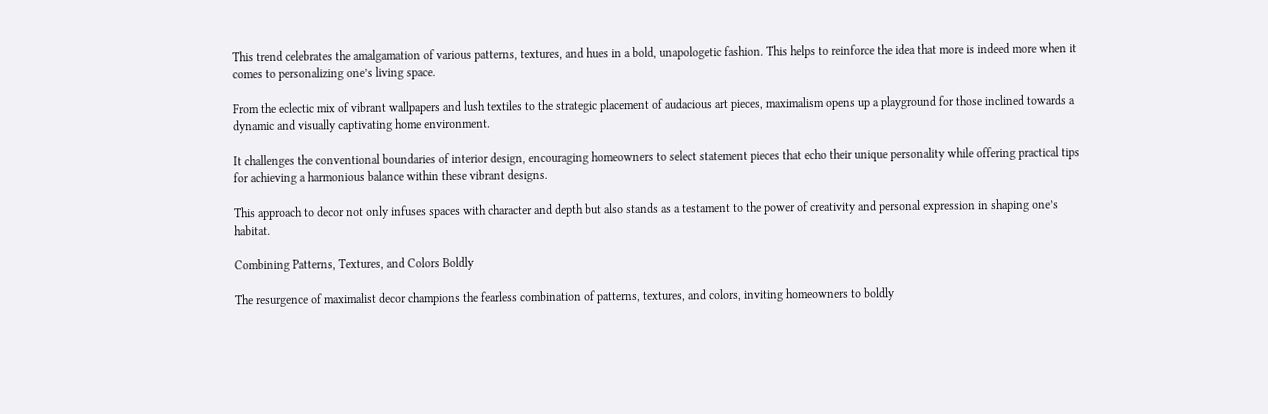This trend celebrates the amalgamation of various patterns, textures, and hues in a bold, unapologetic fashion. This helps to reinforce the idea that more is indeed more when it comes to personalizing one’s living space.

From the eclectic mix of vibrant wallpapers and lush textiles to the strategic placement of audacious art pieces, maximalism opens up a playground for those inclined towards a dynamic and visually captivating home environment.

It challenges the conventional boundaries of interior design, encouraging homeowners to select statement pieces that echo their unique personality while offering practical tips for achieving a harmonious balance within these vibrant designs.

This approach to decor not only infuses spaces with character and depth but also stands as a testament to the power of creativity and personal expression in shaping one’s habitat.

Combining Patterns, Textures, and Colors Boldly

The resurgence of maximalist decor champions the fearless combination of patterns, textures, and colors, inviting homeowners to boldly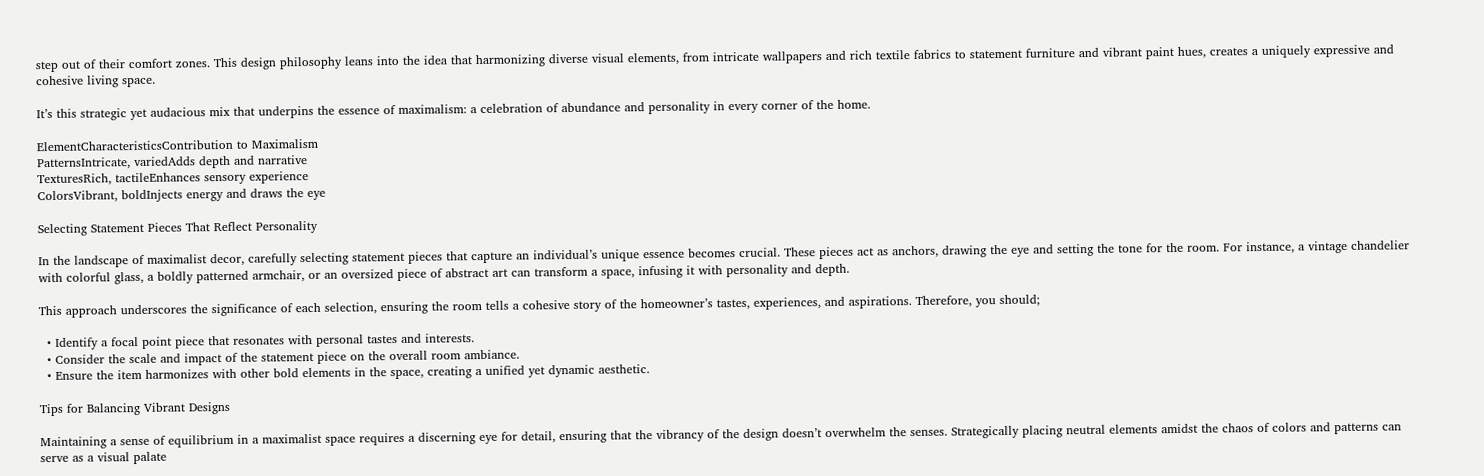step out of their comfort zones. This design philosophy leans into the idea that harmonizing diverse visual elements, from intricate wallpapers and rich textile fabrics to statement furniture and vibrant paint hues, creates a uniquely expressive and cohesive living space.

It’s this strategic yet audacious mix that underpins the essence of maximalism: a celebration of abundance and personality in every corner of the home.

ElementCharacteristicsContribution to Maximalism
PatternsIntricate, variedAdds depth and narrative
TexturesRich, tactileEnhances sensory experience
ColorsVibrant, boldInjects energy and draws the eye

Selecting Statement Pieces That Reflect Personality

In the landscape of maximalist decor, carefully selecting statement pieces that capture an individual’s unique essence becomes crucial. These pieces act as anchors, drawing the eye and setting the tone for the room. For instance, a vintage chandelier with colorful glass, a boldly patterned armchair, or an oversized piece of abstract art can transform a space, infusing it with personality and depth.

This approach underscores the significance of each selection, ensuring the room tells a cohesive story of the homeowner’s tastes, experiences, and aspirations. Therefore, you should;

  • Identify a focal point piece that resonates with personal tastes and interests.
  • Consider the scale and impact of the statement piece on the overall room ambiance.
  • Ensure the item harmonizes with other bold elements in the space, creating a unified yet dynamic aesthetic.

Tips for Balancing Vibrant Designs

Maintaining a sense of equilibrium in a maximalist space requires a discerning eye for detail, ensuring that the vibrancy of the design doesn’t overwhelm the senses. Strategically placing neutral elements amidst the chaos of colors and patterns can serve as a visual palate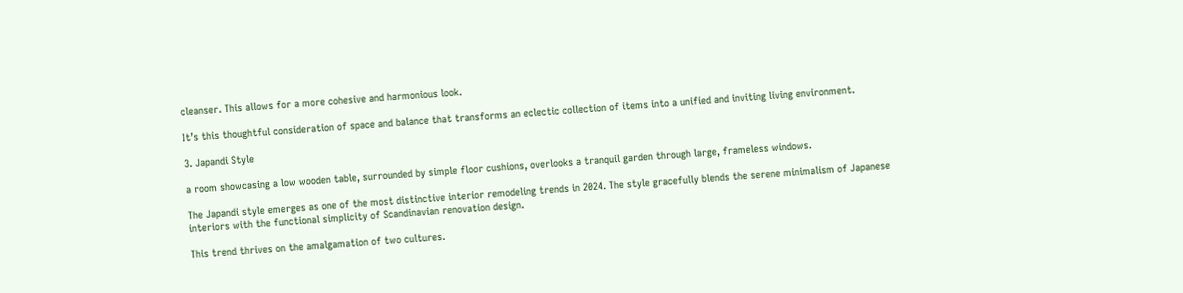cleanser. This allows for a more cohesive and harmonious look.

It’s this thoughtful consideration of space and balance that transforms an eclectic collection of items into a unified and inviting living environment.

3. Japandi Style

a room showcasing a low wooden table, surrounded by simple floor cushions, overlooks a tranquil garden through large, frameless windows.

The Japandi style emerges as one of the most distinctive interior remodeling trends in 2024. The style gracefully blends the serene minimalism of Japanese interiors with the functional simplicity of Scandinavian renovation design.

This trend thrives on the amalgamation of two cultures.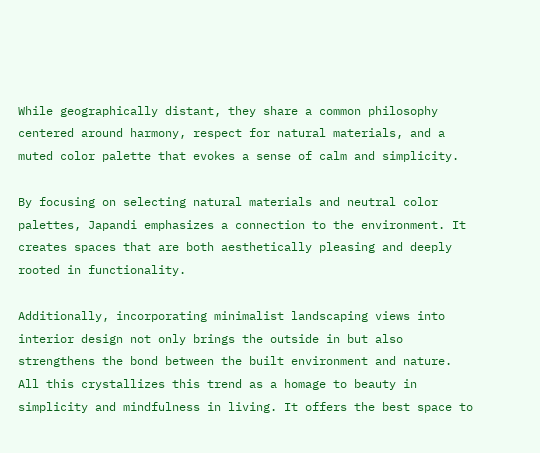While geographically distant, they share a common philosophy centered around harmony, respect for natural materials, and a muted color palette that evokes a sense of calm and simplicity.

By focusing on selecting natural materials and neutral color palettes, Japandi emphasizes a connection to the environment. It creates spaces that are both aesthetically pleasing and deeply rooted in functionality.

Additionally, incorporating minimalist landscaping views into interior design not only brings the outside in but also strengthens the bond between the built environment and nature. All this crystallizes this trend as a homage to beauty in simplicity and mindfulness in living. It offers the best space to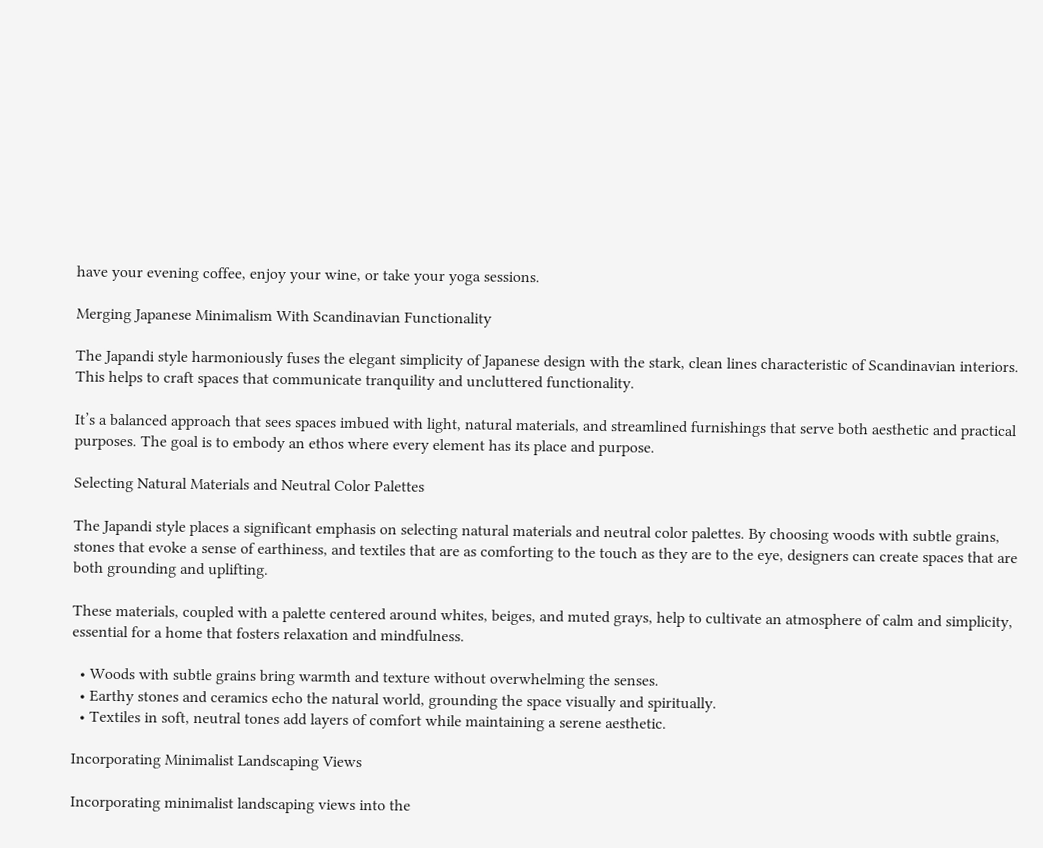have your evening coffee, enjoy your wine, or take your yoga sessions.

Merging Japanese Minimalism With Scandinavian Functionality

The Japandi style harmoniously fuses the elegant simplicity of Japanese design with the stark, clean lines characteristic of Scandinavian interiors. This helps to craft spaces that communicate tranquility and uncluttered functionality.

It’s a balanced approach that sees spaces imbued with light, natural materials, and streamlined furnishings that serve both aesthetic and practical purposes. The goal is to embody an ethos where every element has its place and purpose.

Selecting Natural Materials and Neutral Color Palettes

The Japandi style places a significant emphasis on selecting natural materials and neutral color palettes. By choosing woods with subtle grains, stones that evoke a sense of earthiness, and textiles that are as comforting to the touch as they are to the eye, designers can create spaces that are both grounding and uplifting.

These materials, coupled with a palette centered around whites, beiges, and muted grays, help to cultivate an atmosphere of calm and simplicity, essential for a home that fosters relaxation and mindfulness.

  • Woods with subtle grains bring warmth and texture without overwhelming the senses.
  • Earthy stones and ceramics echo the natural world, grounding the space visually and spiritually.
  • Textiles in soft, neutral tones add layers of comfort while maintaining a serene aesthetic.

Incorporating Minimalist Landscaping Views

Incorporating minimalist landscaping views into the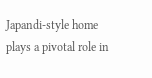Japandi-style home plays a pivotal role in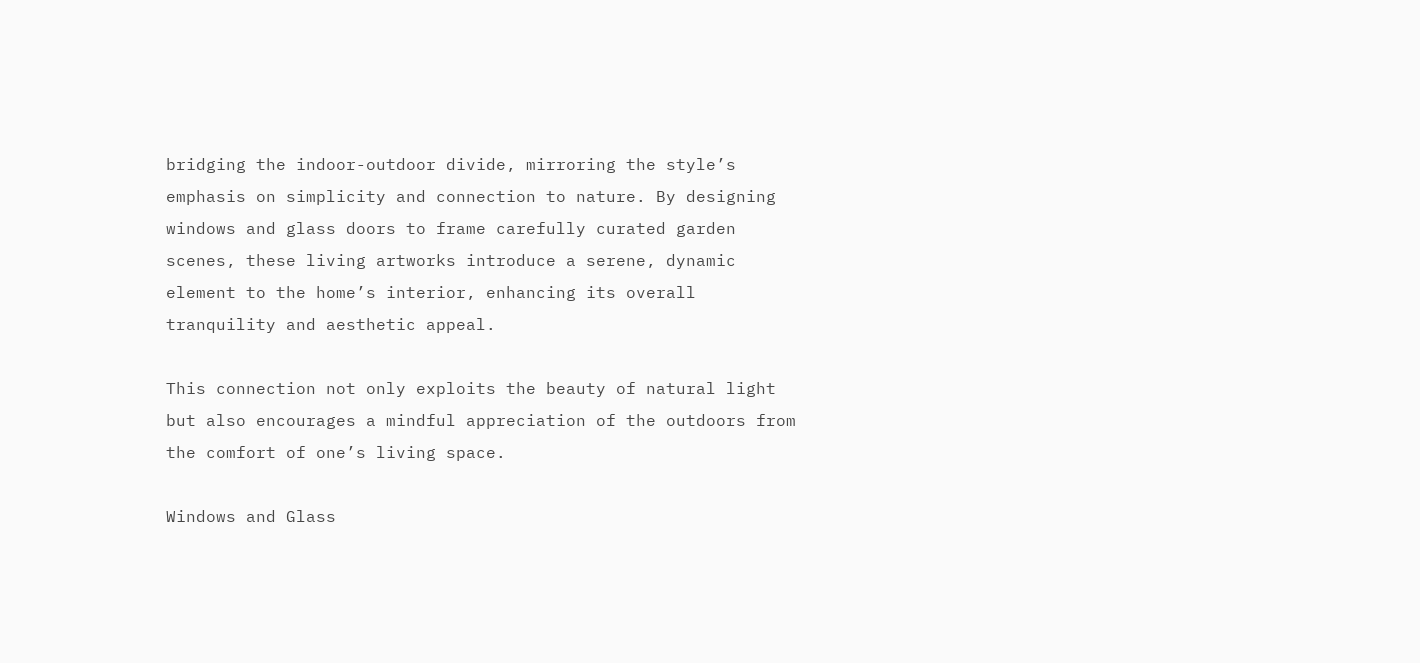bridging the indoor-outdoor divide, mirroring the style’s emphasis on simplicity and connection to nature. By designing windows and glass doors to frame carefully curated garden scenes, these living artworks introduce a serene, dynamic element to the home’s interior, enhancing its overall tranquility and aesthetic appeal.

This connection not only exploits the beauty of natural light but also encourages a mindful appreciation of the outdoors from the comfort of one’s living space.

Windows and Glass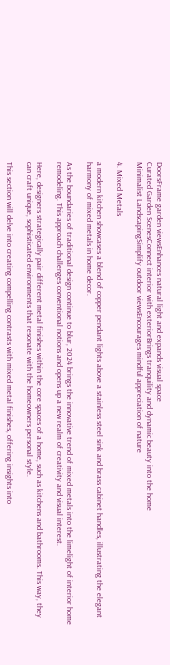DoorsFrame garden viewsEnhances natural light and expands visual space
Curated Garden ScenesConnect interior with exteriorBrings tranquility and dynamic beauty into the home
Minimalist LandscapingSimplify outdoor viewsEncourages mindful appreciation of nature

4. Mixed Metals

a modern kitchen showcases a blend of copper pendant lights above a stainless steel sink and brass cabinet handles, illustrating the elegant harmony of mixed metals in home decor.

As the boundaries of traditional design continue to blur, 2024 brings the innovative trend of mixed metals into the limelight of interior home remodeling. This approach challenges conventional notions and opens up a new realm of creativity and visual interest.

Here, designers strategically pair different metal finishes within the core spaces of a home, such as kitchens and bathrooms. This way, they can craft unique, sophisticated environments that resonate with the homeowners personal style.

This section will delve into creating compelling contrasts with mixed metal finishes, offering insights into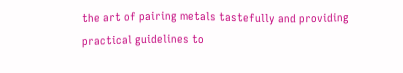the art of pairing metals tastefully and providing practical guidelines to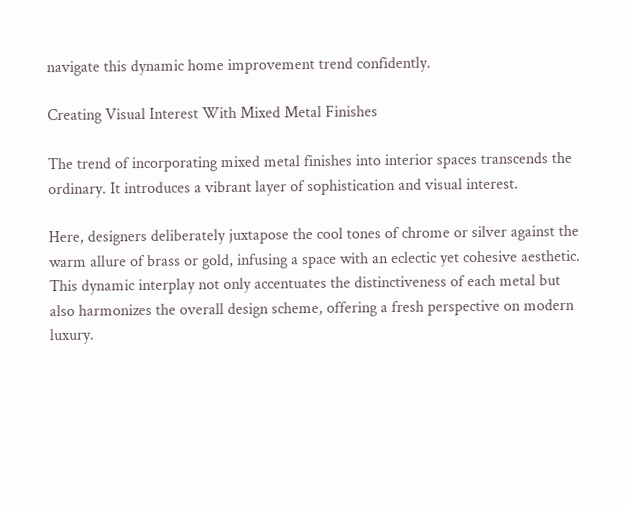navigate this dynamic home improvement trend confidently.

Creating Visual Interest With Mixed Metal Finishes

The trend of incorporating mixed metal finishes into interior spaces transcends the ordinary. It introduces a vibrant layer of sophistication and visual interest.

Here, designers deliberately juxtapose the cool tones of chrome or silver against the warm allure of brass or gold, infusing a space with an eclectic yet cohesive aesthetic. This dynamic interplay not only accentuates the distinctiveness of each metal but also harmonizes the overall design scheme, offering a fresh perspective on modern luxury.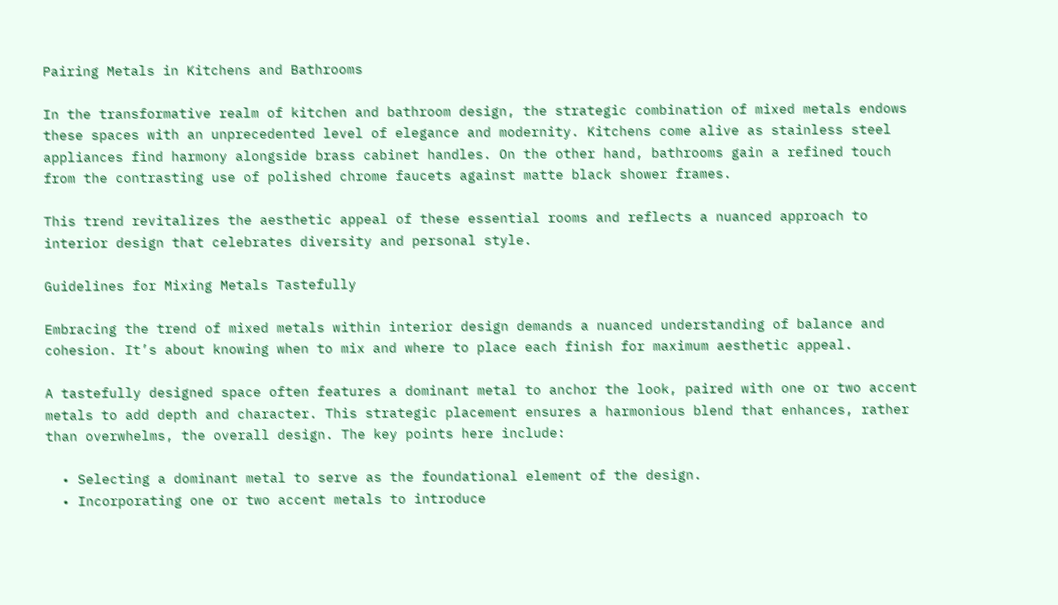Pairing Metals in Kitchens and Bathrooms

In the transformative realm of kitchen and bathroom design, the strategic combination of mixed metals endows these spaces with an unprecedented level of elegance and modernity. Kitchens come alive as stainless steel appliances find harmony alongside brass cabinet handles. On the other hand, bathrooms gain a refined touch from the contrasting use of polished chrome faucets against matte black shower frames.

This trend revitalizes the aesthetic appeal of these essential rooms and reflects a nuanced approach to interior design that celebrates diversity and personal style.

Guidelines for Mixing Metals Tastefully

Embracing the trend of mixed metals within interior design demands a nuanced understanding of balance and cohesion. It’s about knowing when to mix and where to place each finish for maximum aesthetic appeal.

A tastefully designed space often features a dominant metal to anchor the look, paired with one or two accent metals to add depth and character. This strategic placement ensures a harmonious blend that enhances, rather than overwhelms, the overall design. The key points here include:

  • Selecting a dominant metal to serve as the foundational element of the design.
  • Incorporating one or two accent metals to introduce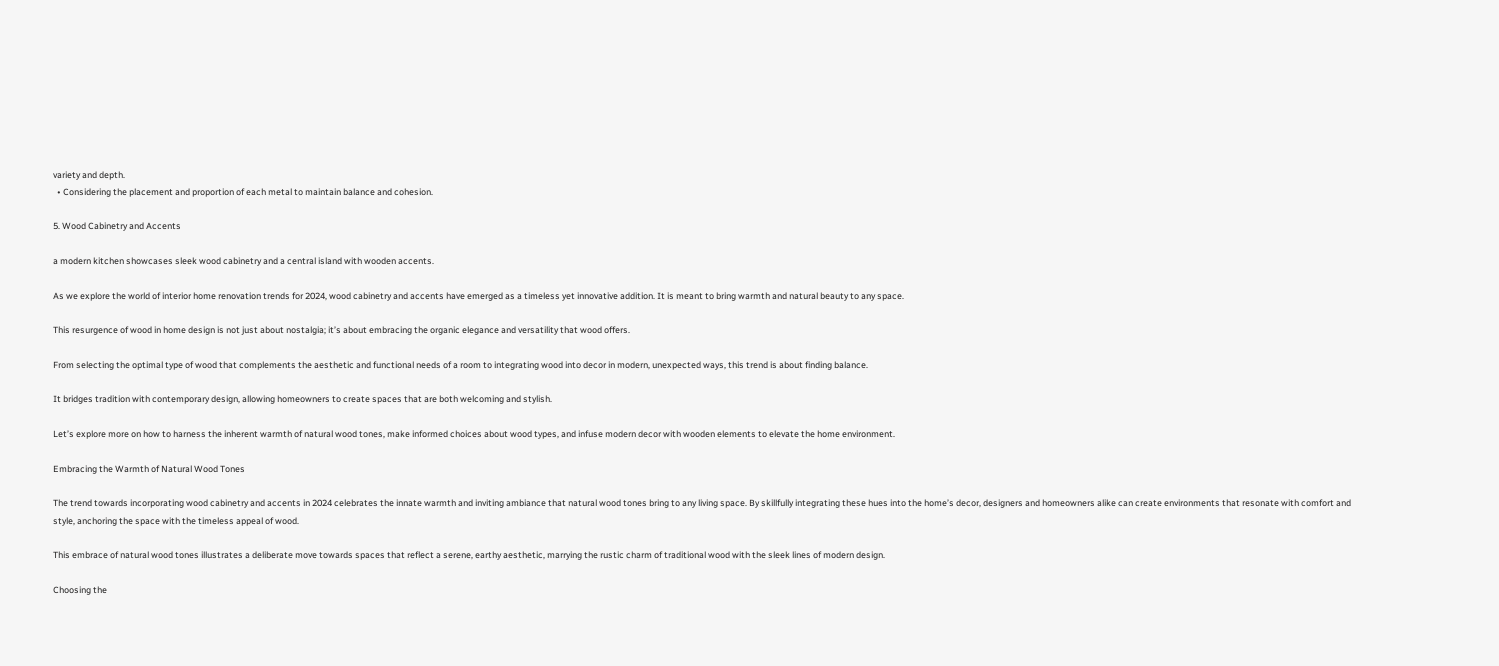variety and depth.
  • Considering the placement and proportion of each metal to maintain balance and cohesion.

5. Wood Cabinetry and Accents

a modern kitchen showcases sleek wood cabinetry and a central island with wooden accents.

As we explore the world of interior home renovation trends for 2024, wood cabinetry and accents have emerged as a timeless yet innovative addition. It is meant to bring warmth and natural beauty to any space.

This resurgence of wood in home design is not just about nostalgia; it’s about embracing the organic elegance and versatility that wood offers.

From selecting the optimal type of wood that complements the aesthetic and functional needs of a room to integrating wood into decor in modern, unexpected ways, this trend is about finding balance.

It bridges tradition with contemporary design, allowing homeowners to create spaces that are both welcoming and stylish.

Let’s explore more on how to harness the inherent warmth of natural wood tones, make informed choices about wood types, and infuse modern decor with wooden elements to elevate the home environment.

Embracing the Warmth of Natural Wood Tones

The trend towards incorporating wood cabinetry and accents in 2024 celebrates the innate warmth and inviting ambiance that natural wood tones bring to any living space. By skillfully integrating these hues into the home’s decor, designers and homeowners alike can create environments that resonate with comfort and style, anchoring the space with the timeless appeal of wood.

This embrace of natural wood tones illustrates a deliberate move towards spaces that reflect a serene, earthy aesthetic, marrying the rustic charm of traditional wood with the sleek lines of modern design.

Choosing the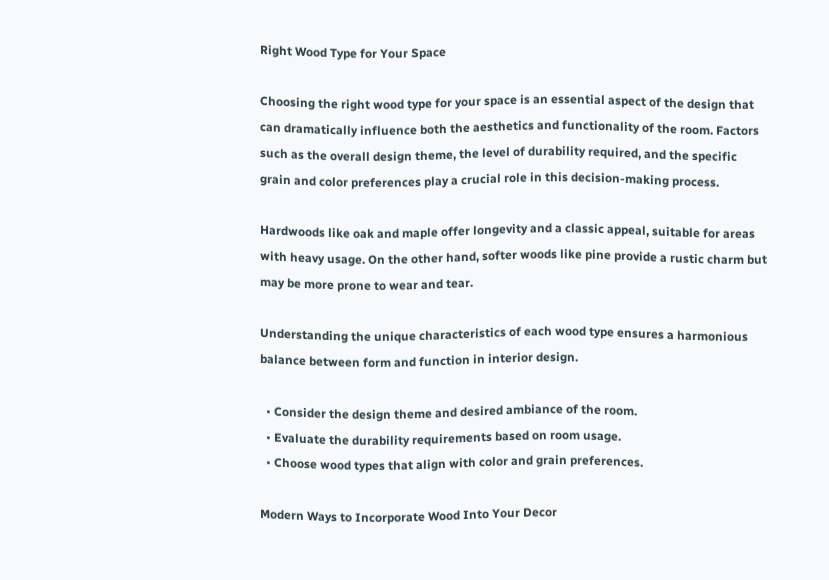Right Wood Type for Your Space

Choosing the right wood type for your space is an essential aspect of the design that can dramatically influence both the aesthetics and functionality of the room. Factors such as the overall design theme, the level of durability required, and the specific grain and color preferences play a crucial role in this decision-making process.

Hardwoods like oak and maple offer longevity and a classic appeal, suitable for areas with heavy usage. On the other hand, softer woods like pine provide a rustic charm but may be more prone to wear and tear.

Understanding the unique characteristics of each wood type ensures a harmonious balance between form and function in interior design.

  • Consider the design theme and desired ambiance of the room.
  • Evaluate the durability requirements based on room usage.
  • Choose wood types that align with color and grain preferences.

Modern Ways to Incorporate Wood Into Your Decor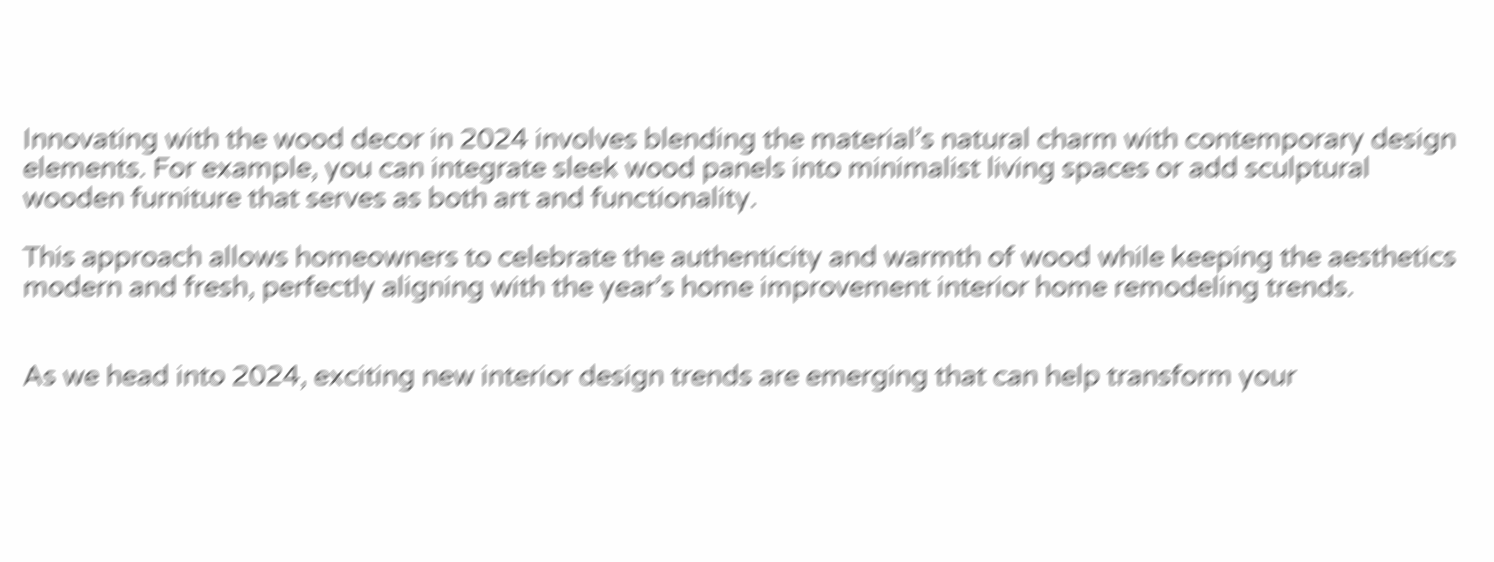Innovating with the wood decor in 2024 involves blending the material’s natural charm with contemporary design elements. For example, you can integrate sleek wood panels into minimalist living spaces or add sculptural wooden furniture that serves as both art and functionality.

This approach allows homeowners to celebrate the authenticity and warmth of wood while keeping the aesthetics modern and fresh, perfectly aligning with the year’s home improvement interior home remodeling trends.


As we head into 2024, exciting new interior design trends are emerging that can help transform your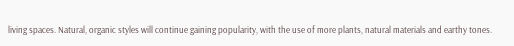living spaces. Natural, organic styles will continue gaining popularity, with the use of more plants, natural materials and earthy tones.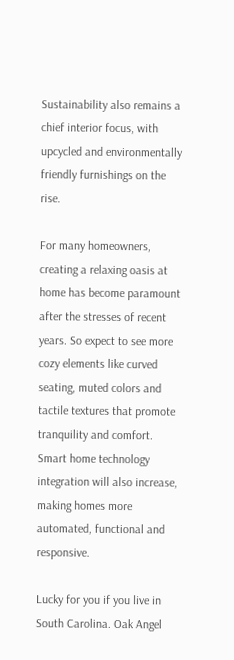Sustainability also remains a chief interior focus, with upcycled and environmentally friendly furnishings on the rise.

For many homeowners, creating a relaxing oasis at home has become paramount after the stresses of recent years. So expect to see more cozy elements like curved seating, muted colors and tactile textures that promote tranquility and comfort. Smart home technology integration will also increase, making homes more automated, functional and responsive.

Lucky for you if you live in South Carolina. Oak Angel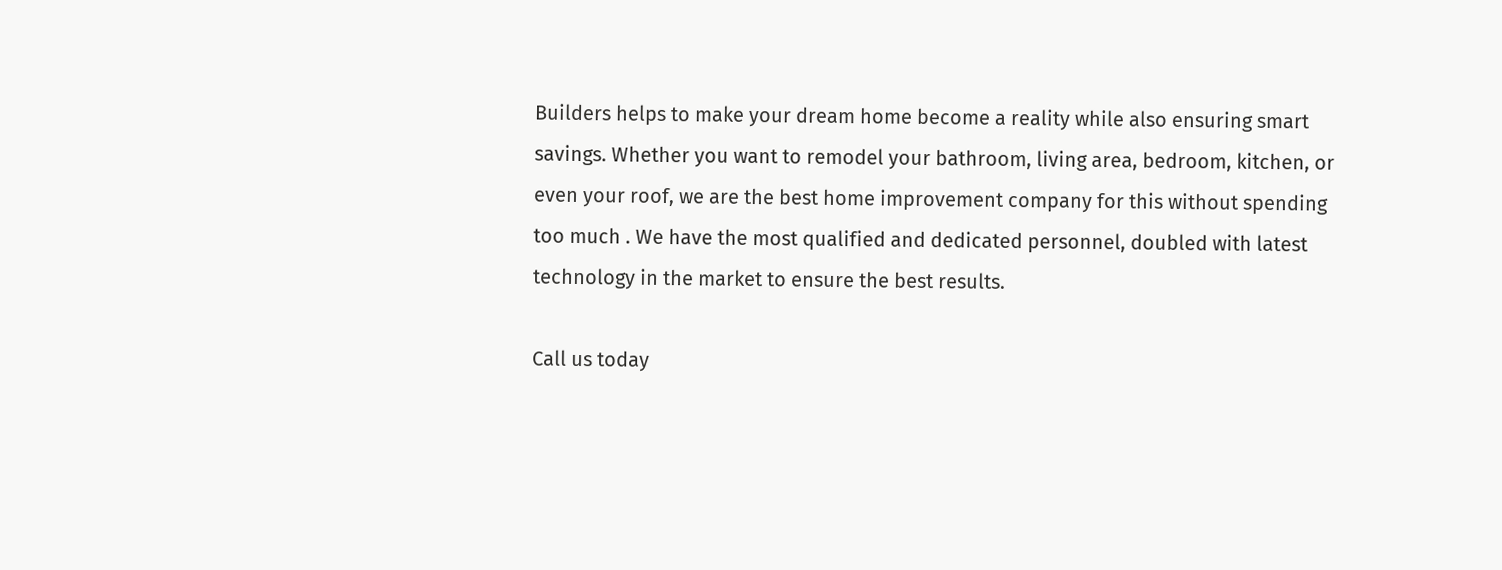Builders helps to make your dream home become a reality while also ensuring smart savings. Whether you want to remodel your bathroom, living area, bedroom, kitchen, or even your roof, we are the best home improvement company for this without spending too much . We have the most qualified and dedicated personnel, doubled with latest technology in the market to ensure the best results.

Call us today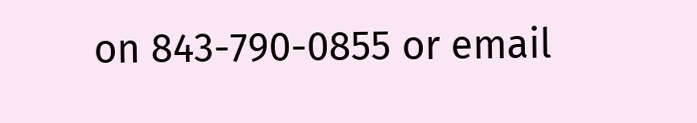on 843-790-0855 or email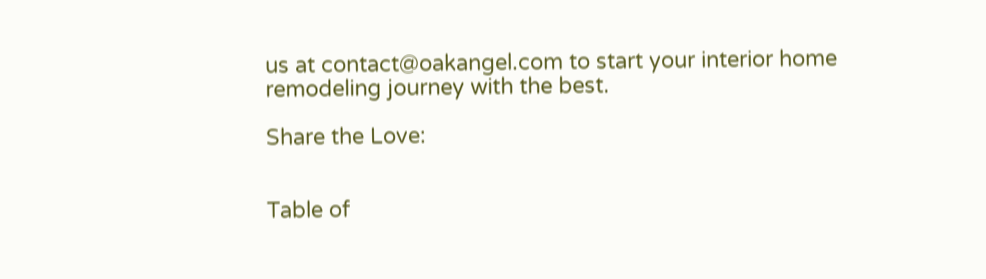us at contact@oakangel.com to start your interior home remodeling journey with the best.

Share the Love:


Table of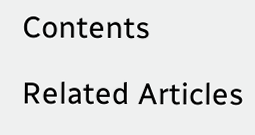Contents

Related Articles